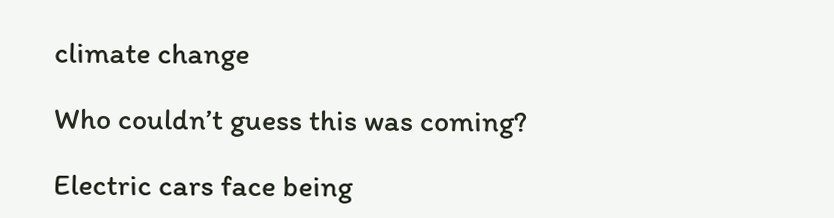climate change

Who couldn’t guess this was coming?

Electric cars face being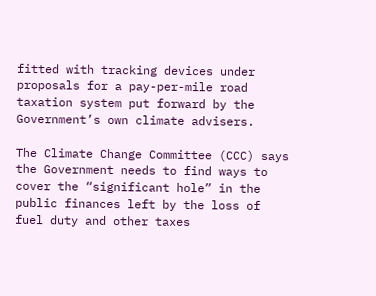fitted with tracking devices under proposals for a pay-per-mile road taxation system put forward by the Government’s own climate advisers.

The Climate Change Committee (CCC) says the Government needs to find ways to cover the “significant hole” in the public finances left by the loss of fuel duty and other taxes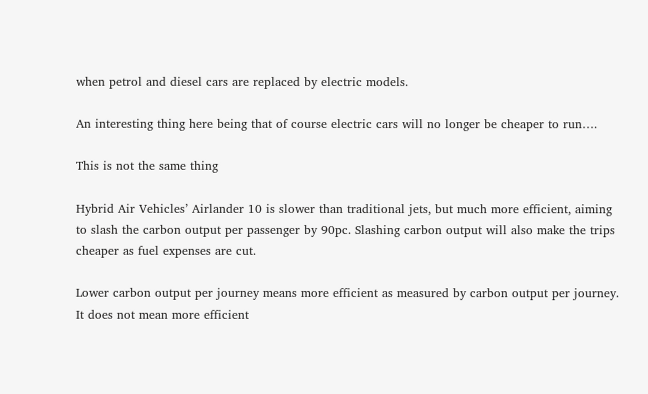when petrol and diesel cars are replaced by electric models.

An interesting thing here being that of course electric cars will no longer be cheaper to run….

This is not the same thing

Hybrid Air Vehicles’ Airlander 10 is slower than traditional jets, but much more efficient, aiming to slash the carbon output per passenger by 90pc. Slashing carbon output will also make the trips cheaper as fuel expenses are cut.

Lower carbon output per journey means more efficient as measured by carbon output per journey. It does not mean more efficient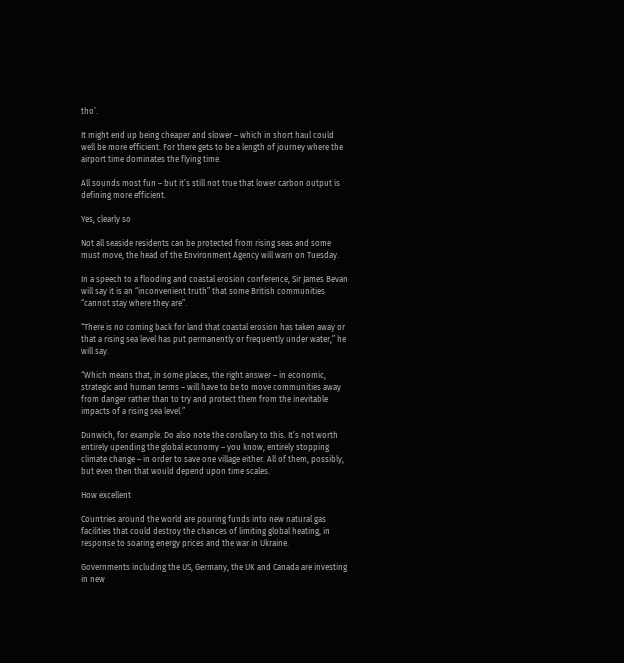tho’.

It might end up being cheaper and slower – which in short haul could well be more efficient. For there gets to be a length of journey where the airport time dominates the flying time.

All sounds most fun – but it’s still not true that lower carbon output is defining more efficient.

Yes, clearly so

Not all seaside residents can be protected from rising seas and some must move, the head of the Environment Agency will warn on Tuesday.

In a speech to a flooding and coastal erosion conference, Sir James Bevan will say it is an “inconvenient truth” that some British communities “cannot stay where they are”.

“There is no coming back for land that coastal erosion has taken away or that a rising sea level has put permanently or frequently under water,” he will say.

“Which means that, in some places, the right answer – in economic, strategic and human terms – will have to be to move communities away from danger rather than to try and protect them from the inevitable impacts of a rising sea level.”

Dunwich, for example. Do also note the corollary to this. It’s not worth entirely upending the global economy – you know, entirely stopping climate change – in order to save one village either. All of them, possibly, but even then that would depend upon time scales.

How excellent

Countries around the world are pouring funds into new natural gas facilities that could destroy the chances of limiting global heating, in response to soaring energy prices and the war in Ukraine.

Governments including the US, Germany, the UK and Canada are investing in new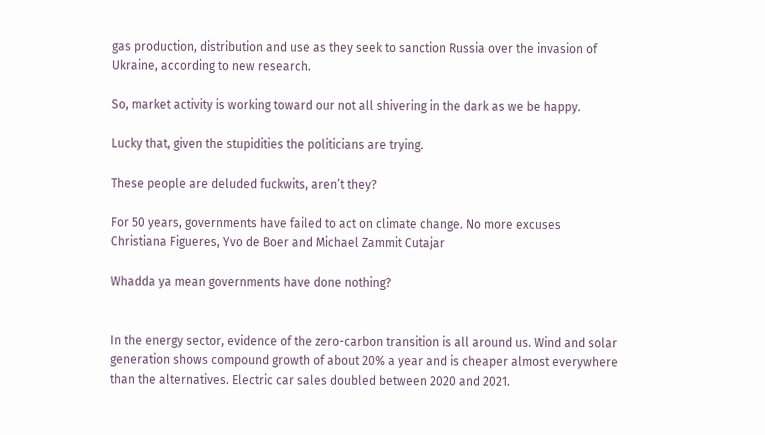gas production, distribution and use as they seek to sanction Russia over the invasion of Ukraine, according to new research.

So, market activity is working toward our not all shivering in the dark as we be happy.

Lucky that, given the stupidities the politicians are trying.

These people are deluded fuckwits, aren’t they?

For 50 years, governments have failed to act on climate change. No more excuses
Christiana Figueres, Yvo de Boer and Michael Zammit Cutajar

Whadda ya mean governments have done nothing?


In the energy sector, evidence of the zero-carbon transition is all around us. Wind and solar generation shows compound growth of about 20% a year and is cheaper almost everywhere than the alternatives. Electric car sales doubled between 2020 and 2021.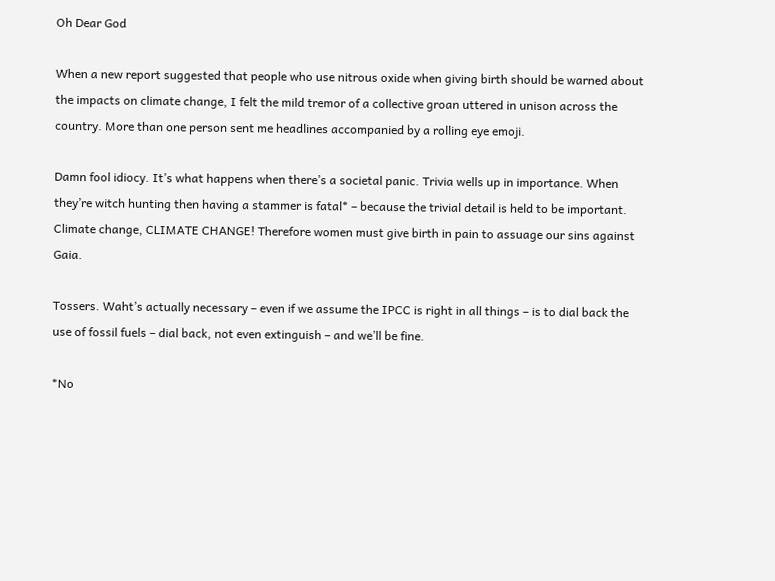Oh Dear God

When a new report suggested that people who use nitrous oxide when giving birth should be warned about the impacts on climate change, I felt the mild tremor of a collective groan uttered in unison across the country. More than one person sent me headlines accompanied by a rolling eye emoji.

Damn fool idiocy. It’s what happens when there’s a societal panic. Trivia wells up in importance. When they’re witch hunting then having a stammer is fatal* – because the trivial detail is held to be important. Climate change, CLIMATE CHANGE! Therefore women must give birth in pain to assuage our sins against Gaia.

Tossers. Waht’s actually necessary – even if we assume the IPCC is right in all things – is to dial back the use of fossil fuels – dial back, not even extinguish – and we’ll be fine.

*No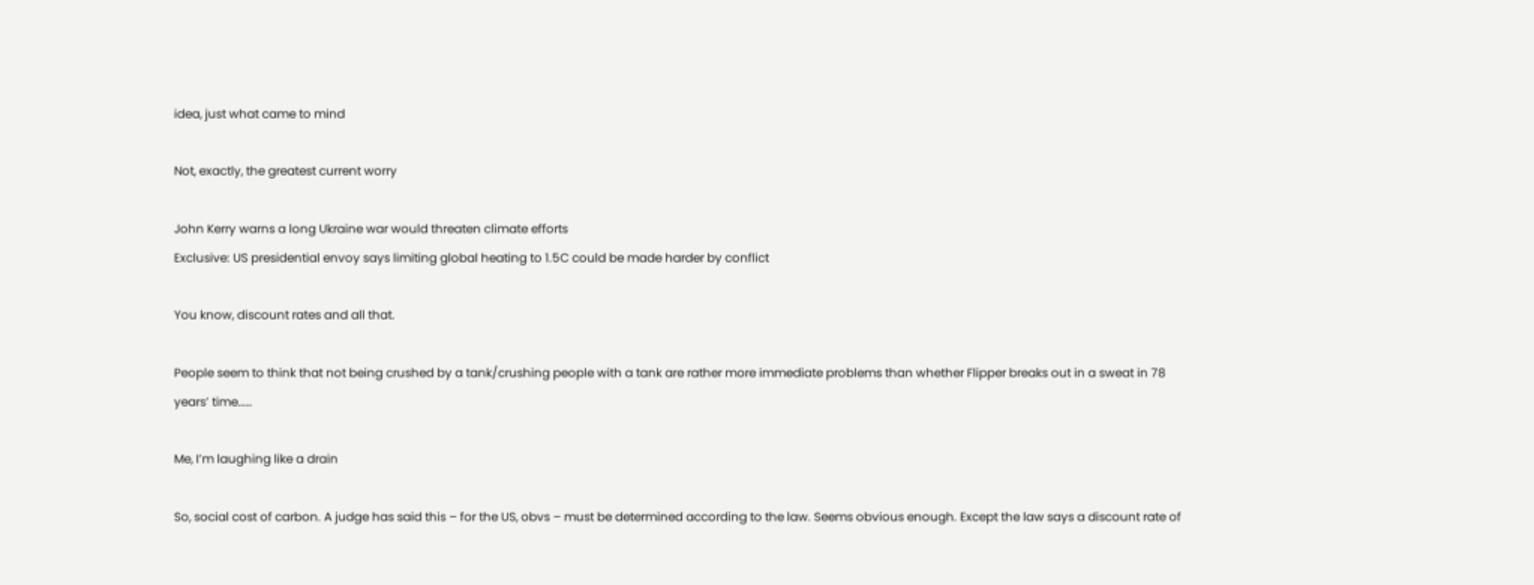idea, just what came to mind

Not, exactly, the greatest current worry

John Kerry warns a long Ukraine war would threaten climate efforts
Exclusive: US presidential envoy says limiting global heating to 1.5C could be made harder by conflict

You know, discount rates and all that.

People seem to think that not being crushed by a tank/crushing people with a tank are rather more immediate problems than whether Flipper breaks out in a sweat in 78 years’ time……

Me, I’m laughing like a drain

So, social cost of carbon. A judge has said this – for the US, obvs – must be determined according to the law. Seems obvious enough. Except the law says a discount rate of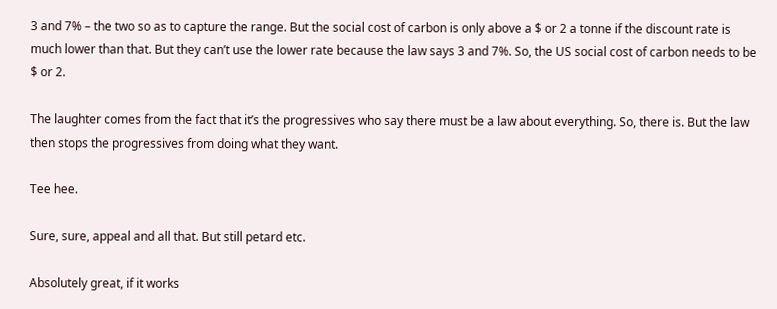3 and 7% – the two so as to capture the range. But the social cost of carbon is only above a $ or 2 a tonne if the discount rate is much lower than that. But they can’t use the lower rate because the law says 3 and 7%. So, the US social cost of carbon needs to be $ or 2.

The laughter comes from the fact that it’s the progressives who say there must be a law about everything. So, there is. But the law then stops the progressives from doing what they want.

Tee hee.

Sure, sure, appeal and all that. But still petard etc.

Absolutely great, if it works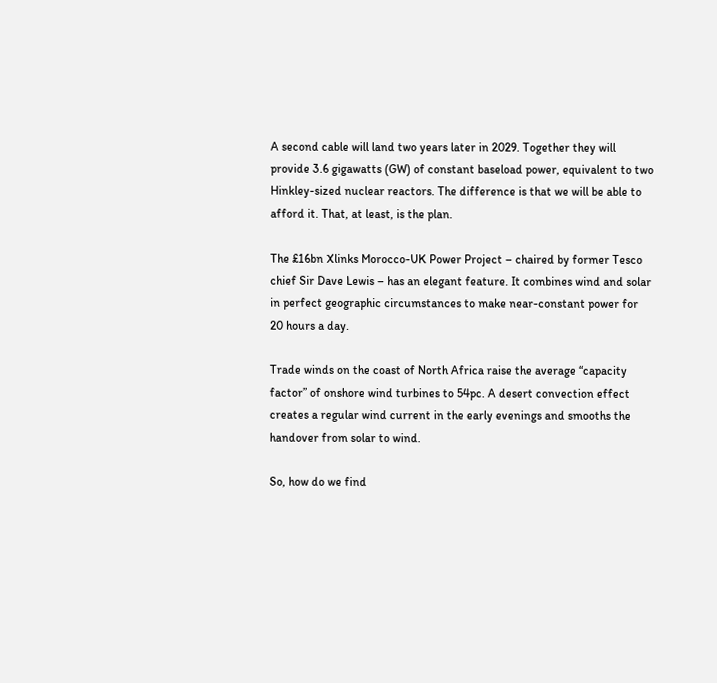A second cable will land two years later in 2029. Together they will provide 3.6 gigawatts (GW) of constant baseload power, equivalent to two Hinkley-sized nuclear reactors. The difference is that we will be able to afford it. That, at least, is the plan.

The £16bn Xlinks Morocco-UK Power Project – chaired by former Tesco chief Sir Dave Lewis – has an elegant feature. It combines wind and solar in perfect geographic circumstances to make near-constant power for 20 hours a day.

Trade winds on the coast of North Africa raise the average “capacity factor” of onshore wind turbines to 54pc. A desert convection effect creates a regular wind current in the early evenings and smooths the handover from solar to wind.

So, how do we find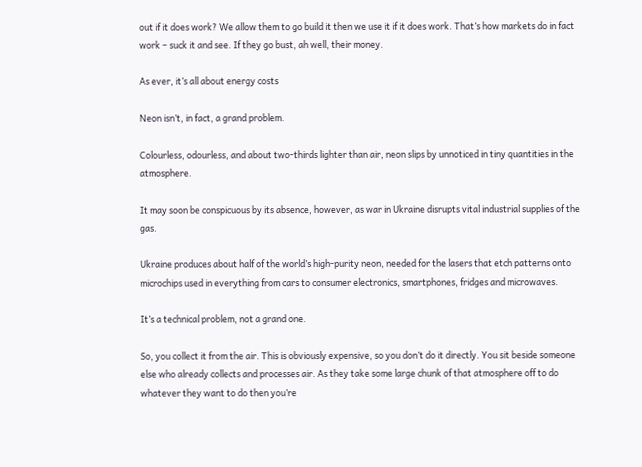out if it does work? We allow them to go build it then we use it if it does work. That’s how markets do in fact work – suck it and see. If they go bust, ah well, their money.

As ever, it’s all about energy costs

Neon isn’t, in fact, a grand problem.

Colourless, odourless, and about two-thirds lighter than air, neon slips by unnoticed in tiny quantities in the atmosphere.

It may soon be conspicuous by its absence, however, as war in Ukraine disrupts vital industrial supplies of the gas.

Ukraine produces about half of the world’s high-purity neon, needed for the lasers that etch patterns onto microchips used in everything from cars to consumer electronics, smartphones, fridges and microwaves.

It’s a technical problem, not a grand one.

So, you collect it from the air. This is obviously expensive, so you don’t do it directly. You sit beside someone else who already collects and processes air. As they take some large chunk of that atmosphere off to do whatever they want to do then you’re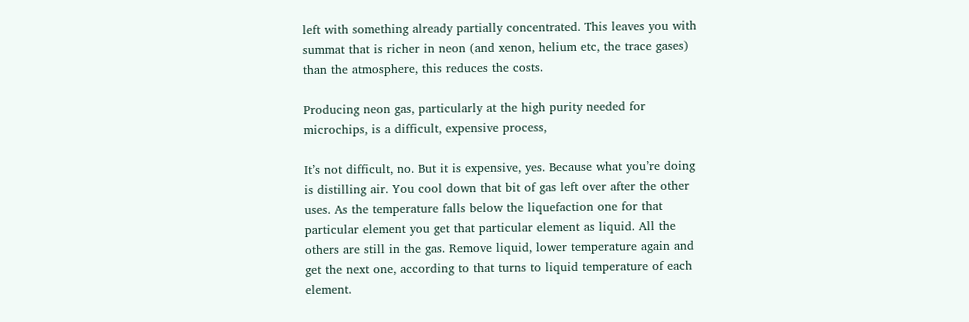left with something already partially concentrated. This leaves you with summat that is richer in neon (and xenon, helium etc, the trace gases) than the atmosphere, this reduces the costs.

Producing neon gas, particularly at the high purity needed for microchips, is a difficult, expensive process,

It’s not difficult, no. But it is expensive, yes. Because what you’re doing is distilling air. You cool down that bit of gas left over after the other uses. As the temperature falls below the liquefaction one for that particular element you get that particular element as liquid. All the others are still in the gas. Remove liquid, lower temperature again and get the next one, according to that turns to liquid temperature of each element.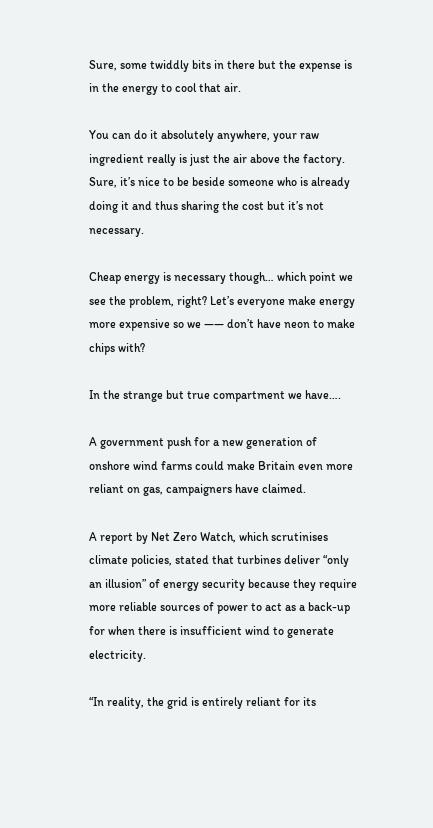Sure, some twiddly bits in there but the expense is in the energy to cool that air.

You can do it absolutely anywhere, your raw ingredient really is just the air above the factory. Sure, it’s nice to be beside someone who is already doing it and thus sharing the cost but it’s not necessary.

Cheap energy is necessary though… which point we see the problem, right? Let’s everyone make energy more expensive so we —— don’t have neon to make chips with?

In the strange but true compartment we have….

A government push for a new generation of onshore wind farms could make Britain even more reliant on gas, campaigners have claimed.

A report by Net Zero Watch, which scrutinises climate policies, stated that turbines deliver “only an illusion” of energy security because they require more reliable sources of power to act as a back-up for when there is insufficient wind to generate electricity.

“In reality, the grid is entirely reliant for its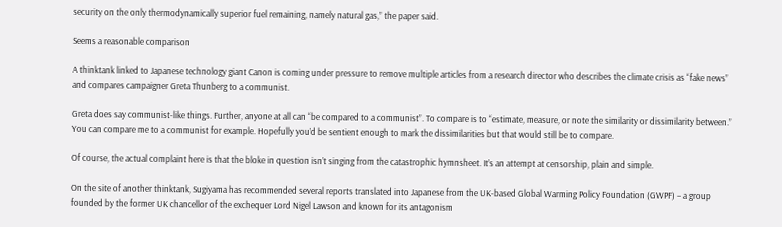security on the only thermodynamically superior fuel remaining, namely natural gas,” the paper said.

Seems a reasonable comparison

A thinktank linked to Japanese technology giant Canon is coming under pressure to remove multiple articles from a research director who describes the climate crisis as “fake news” and compares campaigner Greta Thunberg to a communist.

Greta does say communist-like things. Further, anyone at all can “be compared to a communist”. To compare is to “estimate, measure, or note the similarity or dissimilarity between.” You can compare me to a communist for example. Hopefully you’d be sentient enough to mark the dissimilarities but that would still be to compare.

Of course, the actual complaint here is that the bloke in question isn’t singing from the catastrophic hymnsheet. It’s an attempt at censorship, plain and simple.

On the site of another thinktank, Sugiyama has recommended several reports translated into Japanese from the UK-based Global Warming Policy Foundation (GWPF) – a group founded by the former UK chancellor of the exchequer Lord Nigel Lawson and known for its antagonism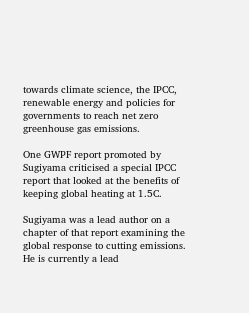towards climate science, the IPCC, renewable energy and policies for governments to reach net zero greenhouse gas emissions.

One GWPF report promoted by Sugiyama criticised a special IPCC report that looked at the benefits of keeping global heating at 1.5C.

Sugiyama was a lead author on a chapter of that report examining the global response to cutting emissions. He is currently a lead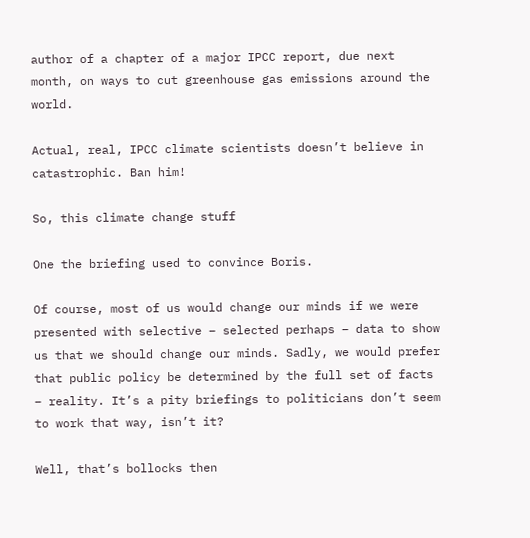author of a chapter of a major IPCC report, due next month, on ways to cut greenhouse gas emissions around the world.

Actual, real, IPCC climate scientists doesn’t believe in catastrophic. Ban him!

So, this climate change stuff

One the briefing used to convince Boris.

Of course, most of us would change our minds if we were presented with selective – selected perhaps – data to show us that we should change our minds. Sadly, we would prefer that public policy be determined by the full set of facts – reality. It’s a pity briefings to politicians don’t seem to work that way, isn’t it?

Well, that’s bollocks then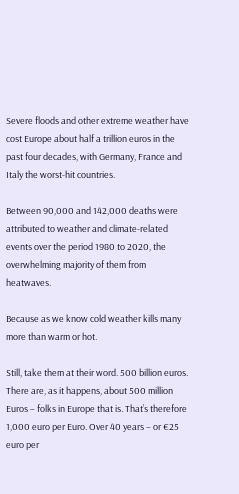Severe floods and other extreme weather have cost Europe about half a trillion euros in the past four decades, with Germany, France and Italy the worst-hit countries.

Between 90,000 and 142,000 deaths were attributed to weather and climate-related events over the period 1980 to 2020, the overwhelming majority of them from heatwaves.

Because as we know cold weather kills many more than warm or hot.

Still, take them at their word. 500 billion euros. There are, as it happens, about 500 million Euros – folks in Europe that is. That’s therefore 1,000 euro per Euro. Over 40 years – or €25 euro per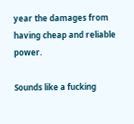year the damages from having cheap and reliable power.

Sounds like a fucking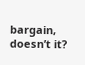bargain, doesn’t it?